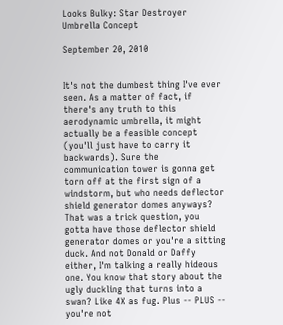Looks Bulky: Star Destroyer Umbrella Concept

September 20, 2010


It's not the dumbest thing I've ever seen. As a matter of fact, if there's any truth to this aerodynamic umbrella, it might actually be a feasible concept (you'll just have to carry it backwards). Sure the communication tower is gonna get torn off at the first sign of a windstorm, but who needs deflector shield generator domes anyways? That was a trick question, you gotta have those deflector shield generator domes or you're a sitting duck. And not Donald or Daffy either, I'm talking a really hideous one. You know that story about the ugly duckling that turns into a swan? Like 4X as fug. Plus -- PLUS -- you're not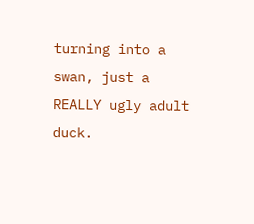turning into a swan, just a REALLY ugly adult duck.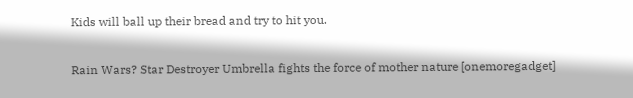Kids will ball up their bread and try to hit you.

Rain Wars? Star Destroyer Umbrella fights the force of mother nature [onemoregadget]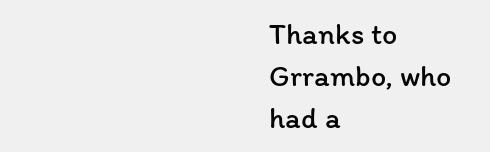Thanks to Grrambo, who had a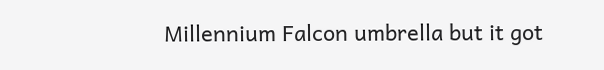Millennium Falcon umbrella but it got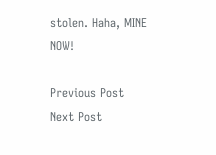stolen. Haha, MINE NOW!

Previous Post
Next Post